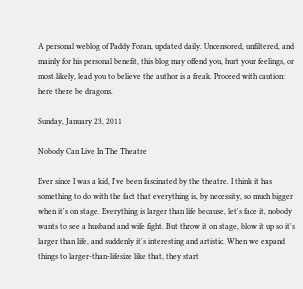A personal weblog of Paddy Foran, updated daily. Uncensored, unfiltered, and mainly for his personal benefit, this blog may offend you, hurt your feelings, or most likely, lead you to believe the author is a freak. Proceed with caution: here there be dragons.

Sunday, January 23, 2011

Nobody Can Live In The Theatre

Ever since I was a kid, I've been fascinated by the theatre. I think it has something to do with the fact that everything is, by necessity, so much bigger when it's on stage. Everything is larger than life because, let's face it, nobody wants to see a husband and wife fight. But throw it on stage, blow it up so it's larger than life, and suddenly it's interesting and artistic. When we expand things to larger-than-lifesize like that, they start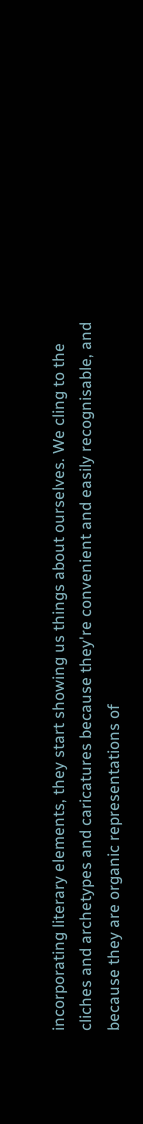incorporating literary elements, they start showing us things about ourselves. We cling to the cliches and archetypes and caricatures because they're convenient and easily recognisable, and because they are organic representations of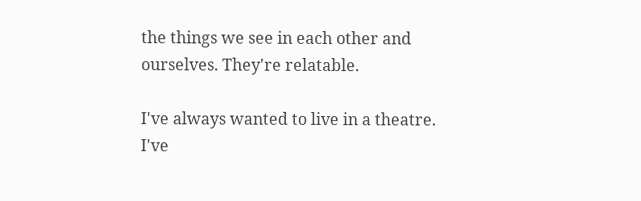the things we see in each other and ourselves. They're relatable.

I've always wanted to live in a theatre. I've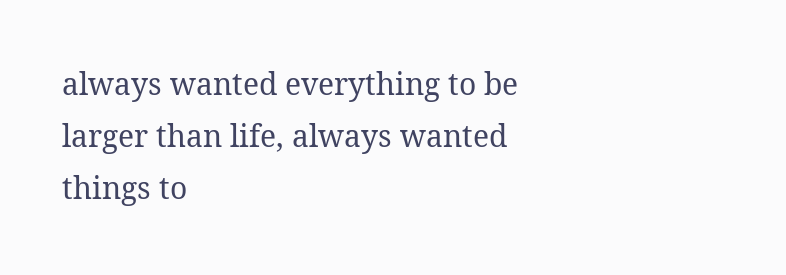always wanted everything to be larger than life, always wanted things to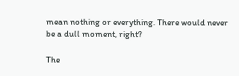mean nothing or everything. There would never be a dull moment, right?

The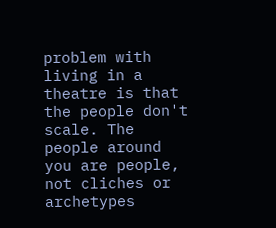problem with living in a theatre is that the people don't scale. The people around you are people, not cliches or archetypes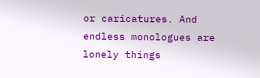or caricatures. And endless monologues are lonely things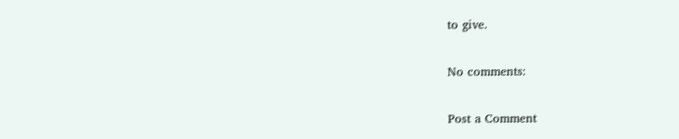to give.

No comments:

Post a Comment